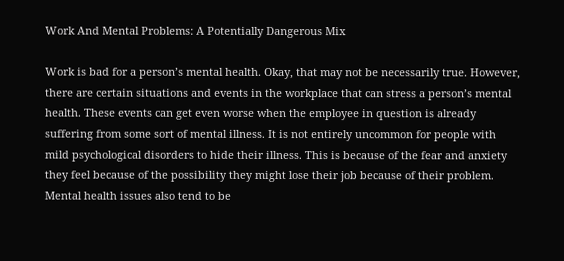Work And Mental Problems: A Potentially Dangerous Mix

Work is bad for a person’s mental health. Okay, that may not be necessarily true. However, there are certain situations and events in the workplace that can stress a person’s mental health. These events can get even worse when the employee in question is already suffering from some sort of mental illness. It is not entirely uncommon for people with mild psychological disorders to hide their illness. This is because of the fear and anxiety they feel because of the possibility they might lose their job because of their problem. Mental health issues also tend to be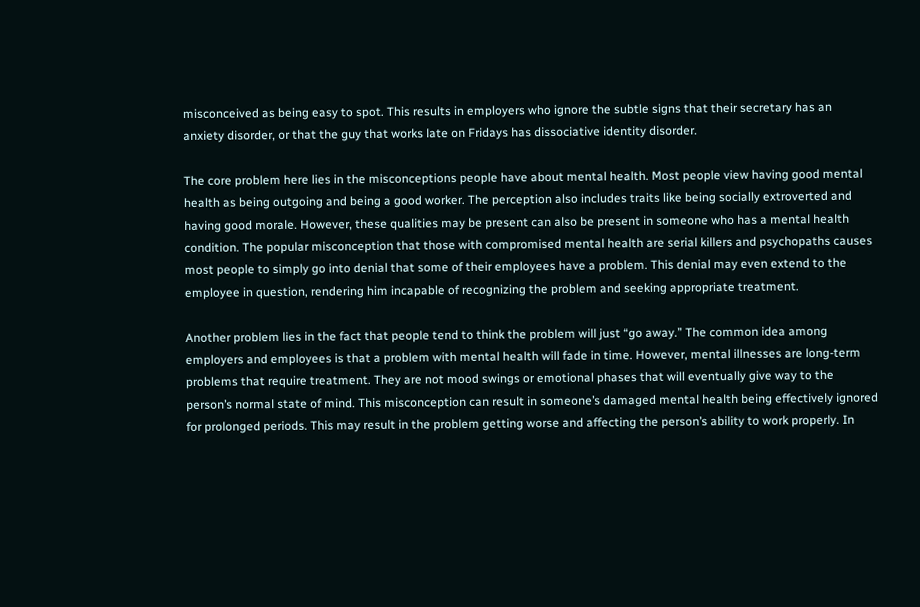misconceived as being easy to spot. This results in employers who ignore the subtle signs that their secretary has an anxiety disorder, or that the guy that works late on Fridays has dissociative identity disorder.

The core problem here lies in the misconceptions people have about mental health. Most people view having good mental health as being outgoing and being a good worker. The perception also includes traits like being socially extroverted and having good morale. However, these qualities may be present can also be present in someone who has a mental health condition. The popular misconception that those with compromised mental health are serial killers and psychopaths causes most people to simply go into denial that some of their employees have a problem. This denial may even extend to the employee in question, rendering him incapable of recognizing the problem and seeking appropriate treatment.

Another problem lies in the fact that people tend to think the problem will just “go away.” The common idea among employers and employees is that a problem with mental health will fade in time. However, mental illnesses are long-term problems that require treatment. They are not mood swings or emotional phases that will eventually give way to the person’s normal state of mind. This misconception can result in someone’s damaged mental health being effectively ignored for prolonged periods. This may result in the problem getting worse and affecting the person’s ability to work properly. In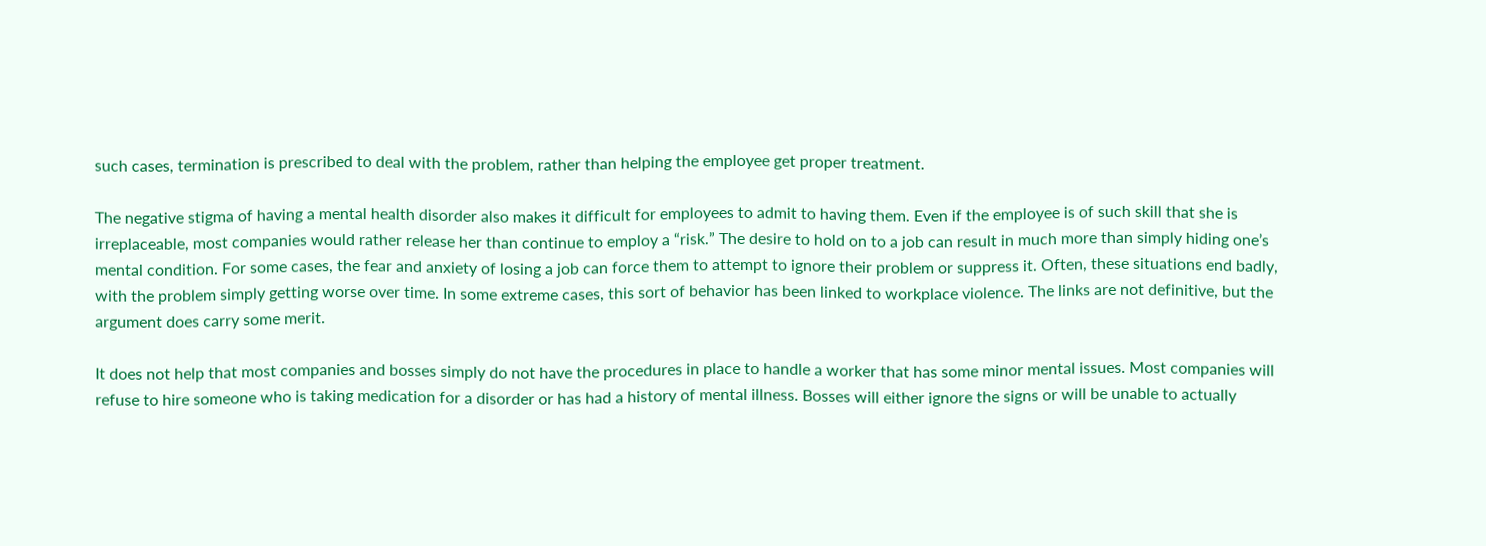such cases, termination is prescribed to deal with the problem, rather than helping the employee get proper treatment.

The negative stigma of having a mental health disorder also makes it difficult for employees to admit to having them. Even if the employee is of such skill that she is irreplaceable, most companies would rather release her than continue to employ a “risk.” The desire to hold on to a job can result in much more than simply hiding one’s mental condition. For some cases, the fear and anxiety of losing a job can force them to attempt to ignore their problem or suppress it. Often, these situations end badly, with the problem simply getting worse over time. In some extreme cases, this sort of behavior has been linked to workplace violence. The links are not definitive, but the argument does carry some merit.

It does not help that most companies and bosses simply do not have the procedures in place to handle a worker that has some minor mental issues. Most companies will refuse to hire someone who is taking medication for a disorder or has had a history of mental illness. Bosses will either ignore the signs or will be unable to actually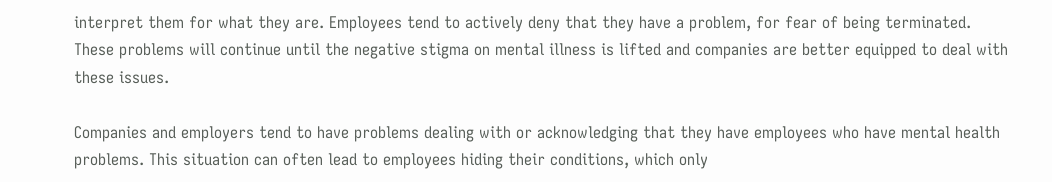interpret them for what they are. Employees tend to actively deny that they have a problem, for fear of being terminated. These problems will continue until the negative stigma on mental illness is lifted and companies are better equipped to deal with these issues.

Companies and employers tend to have problems dealing with or acknowledging that they have employees who have mental health problems. This situation can often lead to employees hiding their conditions, which only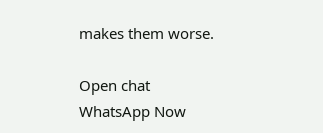makes them worse.

Open chat
WhatsApp Now